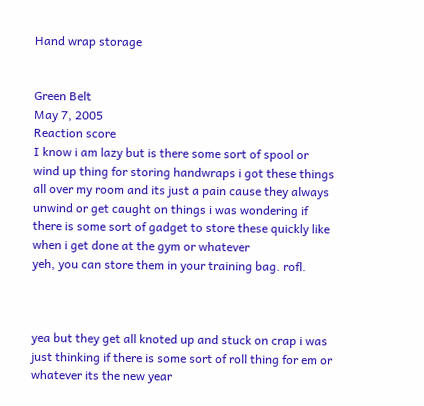Hand wrap storage


Green Belt
May 7, 2005
Reaction score
I know i am lazy but is there some sort of spool or wind up thing for storing handwraps i got these things all over my room and its just a pain cause they always unwind or get caught on things i was wondering if there is some sort of gadget to store these quickly like when i get done at the gym or whatever
yeh, you can store them in your training bag. rofl.



yea but they get all knoted up and stuck on crap i was just thinking if there is some sort of roll thing for em or whatever its the new year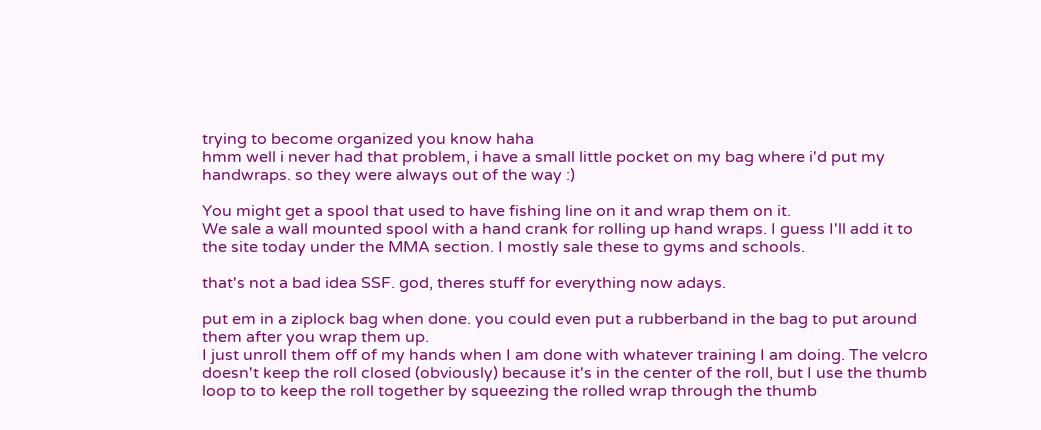trying to become organized you know haha
hmm well i never had that problem, i have a small little pocket on my bag where i'd put my handwraps. so they were always out of the way :)

You might get a spool that used to have fishing line on it and wrap them on it.
We sale a wall mounted spool with a hand crank for rolling up hand wraps. I guess I'll add it to the site today under the MMA section. I mostly sale these to gyms and schools.

that's not a bad idea SSF. god, theres stuff for everything now adays.

put em in a ziplock bag when done. you could even put a rubberband in the bag to put around them after you wrap them up.
I just unroll them off of my hands when I am done with whatever training I am doing. The velcro doesn't keep the roll closed (obviously) because it's in the center of the roll, but I use the thumb loop to to keep the roll together by squeezing the rolled wrap through the thumb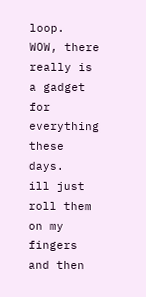loop.
WOW, there really is a gadget for everything these days.
ill just roll them on my fingers and then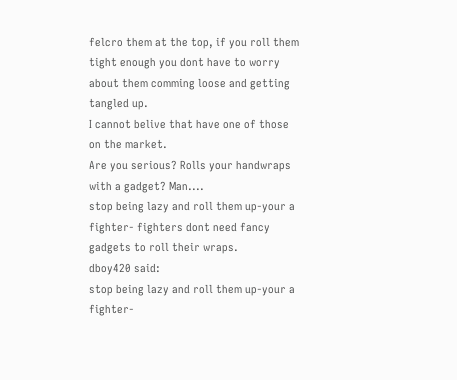felcro them at the top, if you roll them tight enough you dont have to worry about them comming loose and getting tangled up.
I cannot belive that have one of those on the market.
Are you serious? Rolls your handwraps with a gadget? Man....
stop being lazy and roll them up-your a fighter- fighters dont need fancy gadgets to roll their wraps.
dboy420 said:
stop being lazy and roll them up-your a fighter-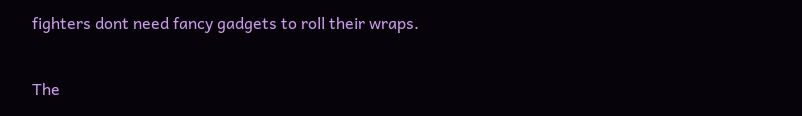fighters dont need fancy gadgets to roll their wraps.

The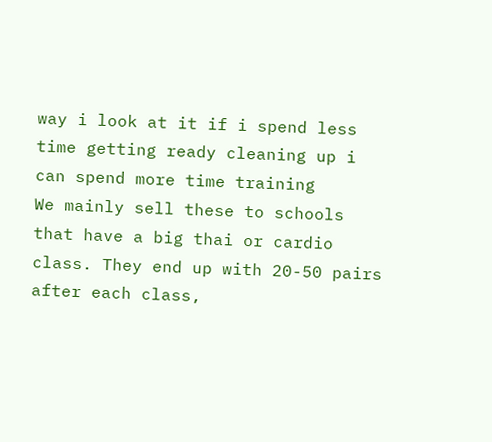way i look at it if i spend less time getting ready cleaning up i can spend more time training
We mainly sell these to schools that have a big thai or cardio class. They end up with 20-50 pairs after each class,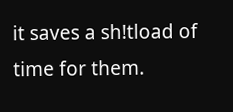it saves a sh!tload of time for them.